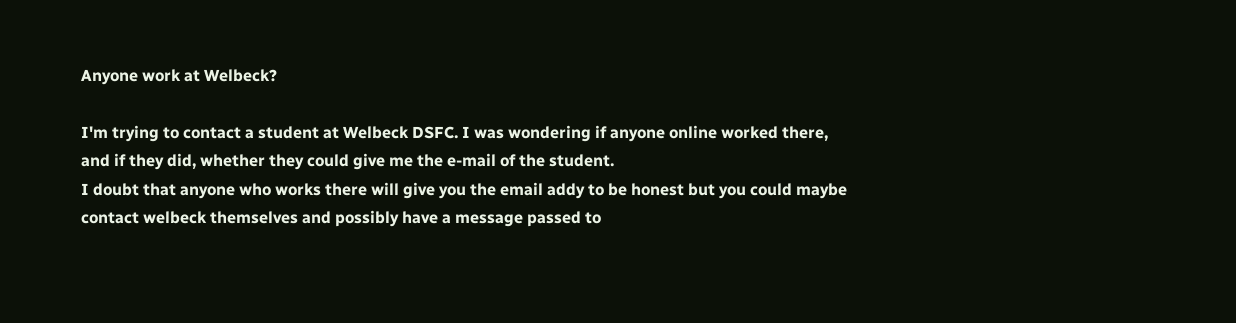Anyone work at Welbeck?

I'm trying to contact a student at Welbeck DSFC. I was wondering if anyone online worked there, and if they did, whether they could give me the e-mail of the student.
I doubt that anyone who works there will give you the email addy to be honest but you could maybe contact welbeck themselves and possibly have a message passed to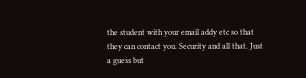the student with your email addy etc so that they can contact you. Security and all that. Just a guess but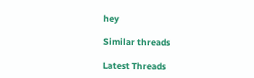hey

Similar threads

Latest Threads